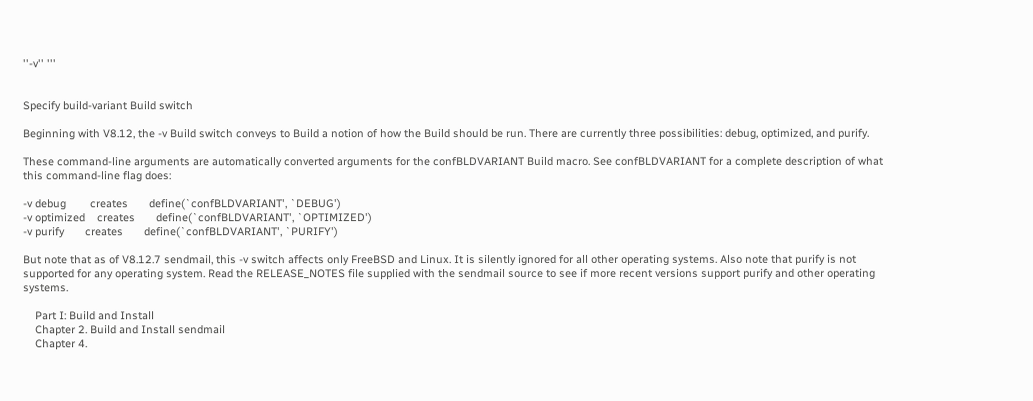''-v'' '''


Specify build-variant Build switch

Beginning with V8.12, the -v Build switch conveys to Build a notion of how the Build should be run. There are currently three possibilities: debug, optimized, and purify.

These command-line arguments are automatically converted arguments for the confBLDVARIANT Build macro. See confBLDVARIANT for a complete description of what this command-line flag does:

-v debug        creates       define(`confBLDVARIANT', `DEBUG')
-v optimized    creates       define(`confBLDVARIANT', `OPTIMIZED')
-v purify       creates       define(`confBLDVARIANT', `PURIFY')

But note that as of V8.12.7 sendmail, this -v switch affects only FreeBSD and Linux. It is silently ignored for all other operating systems. Also note that purify is not supported for any operating system. Read the RELEASE_NOTES file supplied with the sendmail source to see if more recent versions support purify and other operating systems.

    Part I: Build and Install
    Chapter 2. Build and Install sendmail
    Chapter 4.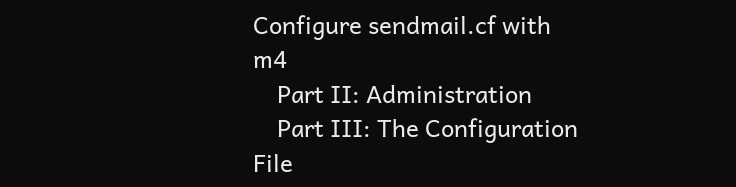Configure sendmail.cf with m4
    Part II: Administration
    Part III: The Configuration File